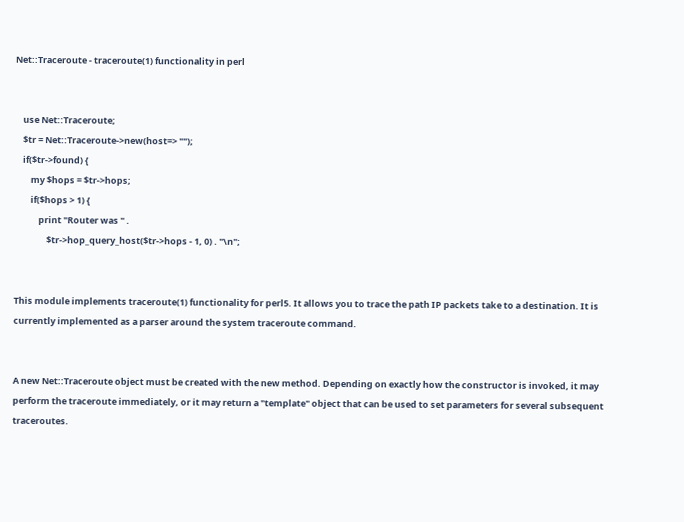Net::Traceroute - traceroute(1) functionality in perl


    use Net::Traceroute;
    $tr = Net::Traceroute->new(host=> "");
    if($tr->found) {
        my $hops = $tr->hops;
        if($hops > 1) {
            print "Router was " .
                $tr->hop_query_host($tr->hops - 1, 0) . "\n";


This module implements traceroute(1) functionality for perl5. It allows you to trace the path IP packets take to a destination. It is currently implemented as a parser around the system traceroute command.


A new Net::Traceroute object must be created with the new method. Depending on exactly how the constructor is invoked, it may perform the traceroute immediately, or it may return a "template" object that can be used to set parameters for several subsequent traceroutes.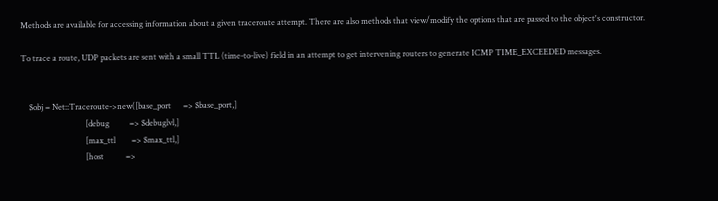Methods are available for accessing information about a given traceroute attempt. There are also methods that view/modify the options that are passed to the object's constructor.

To trace a route, UDP packets are sent with a small TTL (time-to-live) field in an attempt to get intervening routers to generate ICMP TIME_EXCEEDED messages.


    $obj = Net::Traceroute->new([base_port      => $base_port,]
                                [debug          => $debuglvl,]
                                [max_ttl        => $max_ttl,]
                                [host           =>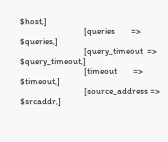$host,]
                                [queries        => $queries,]
                                [query_timeout  => $query_timeout,]
                                [timeout        => $timeout,]
                                [source_address => $srcaddr,]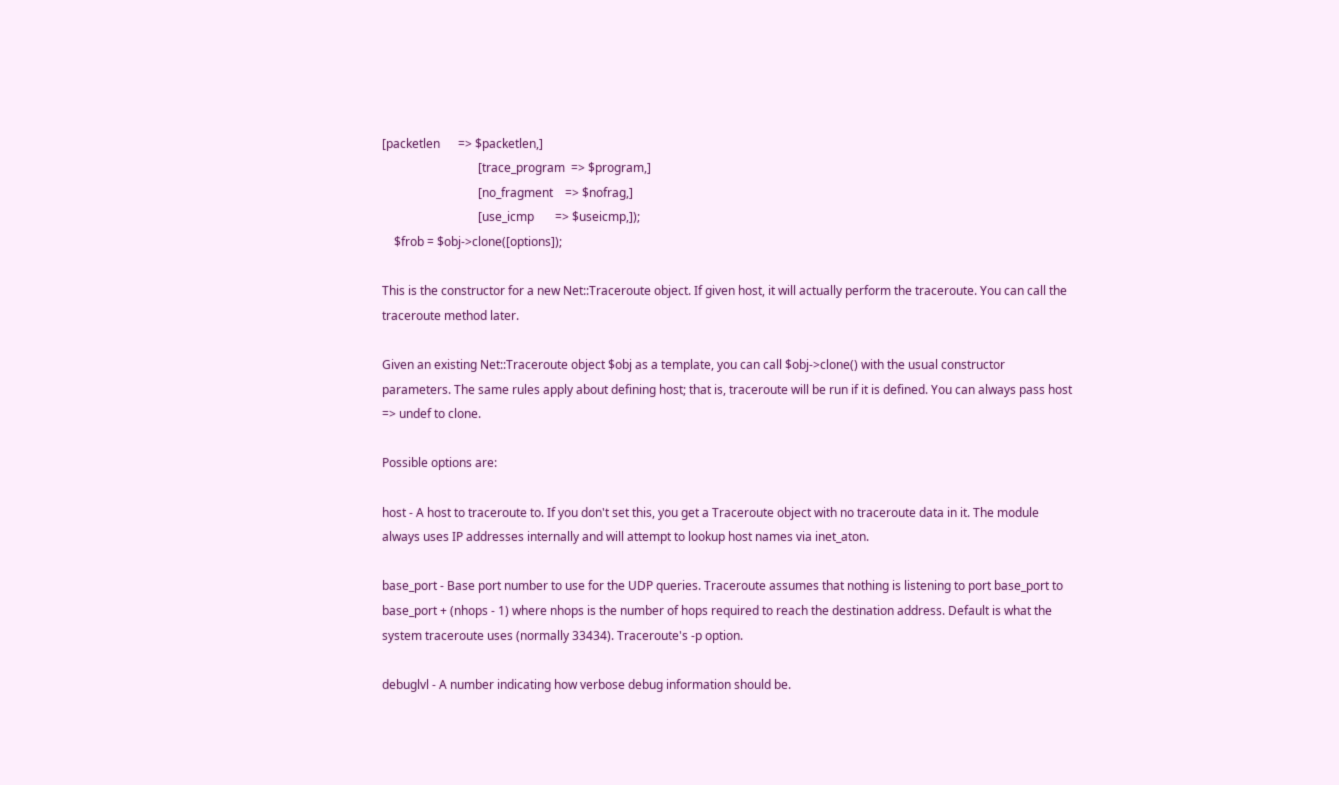[packetlen      => $packetlen,]
                                [trace_program  => $program,]
                                [no_fragment    => $nofrag,]
                                [use_icmp       => $useicmp,]);
    $frob = $obj->clone([options]);

This is the constructor for a new Net::Traceroute object. If given host, it will actually perform the traceroute. You can call the traceroute method later.

Given an existing Net::Traceroute object $obj as a template, you can call $obj->clone() with the usual constructor parameters. The same rules apply about defining host; that is, traceroute will be run if it is defined. You can always pass host => undef to clone.

Possible options are:

host - A host to traceroute to. If you don't set this, you get a Traceroute object with no traceroute data in it. The module always uses IP addresses internally and will attempt to lookup host names via inet_aton.

base_port - Base port number to use for the UDP queries. Traceroute assumes that nothing is listening to port base_port to base_port + (nhops - 1) where nhops is the number of hops required to reach the destination address. Default is what the system traceroute uses (normally 33434). Traceroute's -p option.

debuglvl - A number indicating how verbose debug information should be.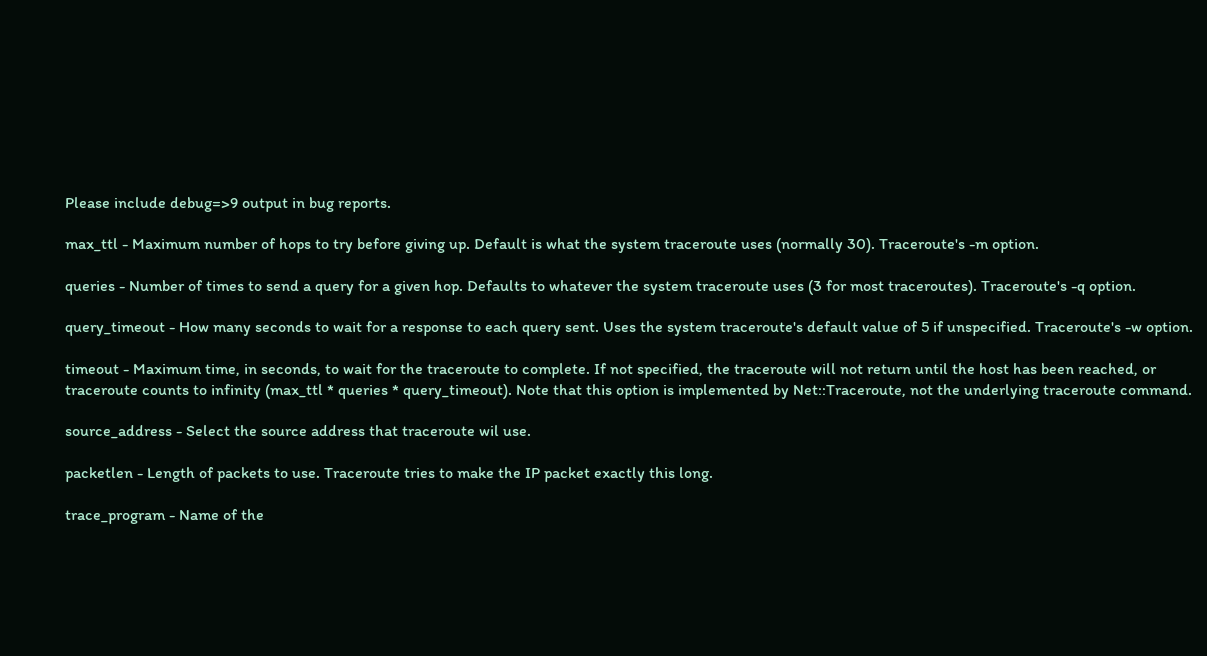Please include debug=>9 output in bug reports.

max_ttl - Maximum number of hops to try before giving up. Default is what the system traceroute uses (normally 30). Traceroute's -m option.

queries - Number of times to send a query for a given hop. Defaults to whatever the system traceroute uses (3 for most traceroutes). Traceroute's -q option.

query_timeout - How many seconds to wait for a response to each query sent. Uses the system traceroute's default value of 5 if unspecified. Traceroute's -w option.

timeout - Maximum time, in seconds, to wait for the traceroute to complete. If not specified, the traceroute will not return until the host has been reached, or traceroute counts to infinity (max_ttl * queries * query_timeout). Note that this option is implemented by Net::Traceroute, not the underlying traceroute command.

source_address - Select the source address that traceroute wil use.

packetlen - Length of packets to use. Traceroute tries to make the IP packet exactly this long.

trace_program - Name of the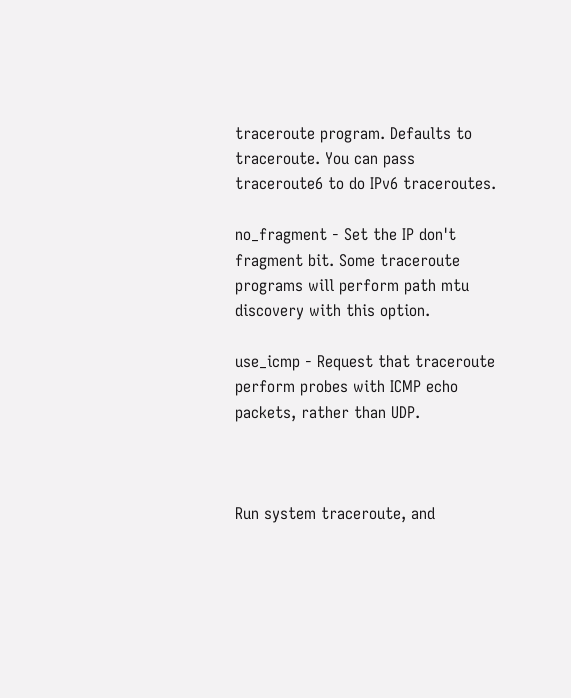traceroute program. Defaults to traceroute. You can pass traceroute6 to do IPv6 traceroutes.

no_fragment - Set the IP don't fragment bit. Some traceroute programs will perform path mtu discovery with this option.

use_icmp - Request that traceroute perform probes with ICMP echo packets, rather than UDP.



Run system traceroute, and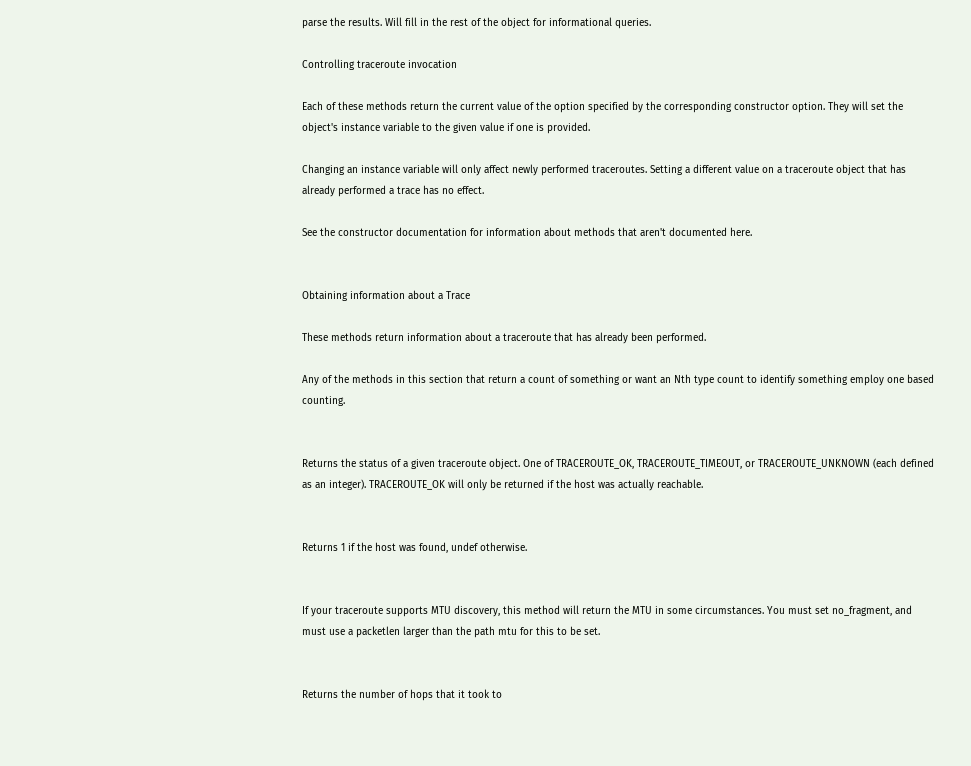parse the results. Will fill in the rest of the object for informational queries.

Controlling traceroute invocation

Each of these methods return the current value of the option specified by the corresponding constructor option. They will set the object's instance variable to the given value if one is provided.

Changing an instance variable will only affect newly performed traceroutes. Setting a different value on a traceroute object that has already performed a trace has no effect.

See the constructor documentation for information about methods that aren't documented here.


Obtaining information about a Trace

These methods return information about a traceroute that has already been performed.

Any of the methods in this section that return a count of something or want an Nth type count to identify something employ one based counting.


Returns the status of a given traceroute object. One of TRACEROUTE_OK, TRACEROUTE_TIMEOUT, or TRACEROUTE_UNKNOWN (each defined as an integer). TRACEROUTE_OK will only be returned if the host was actually reachable.


Returns 1 if the host was found, undef otherwise.


If your traceroute supports MTU discovery, this method will return the MTU in some circumstances. You must set no_fragment, and must use a packetlen larger than the path mtu for this to be set.


Returns the number of hops that it took to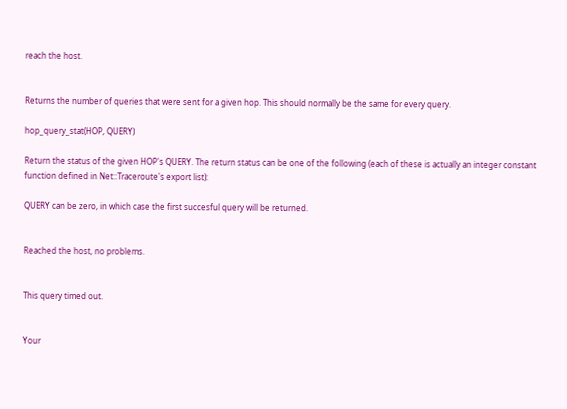reach the host.


Returns the number of queries that were sent for a given hop. This should normally be the same for every query.

hop_query_stat(HOP, QUERY)

Return the status of the given HOP's QUERY. The return status can be one of the following (each of these is actually an integer constant function defined in Net::Traceroute's export list):

QUERY can be zero, in which case the first succesful query will be returned.


Reached the host, no problems.


This query timed out.


Your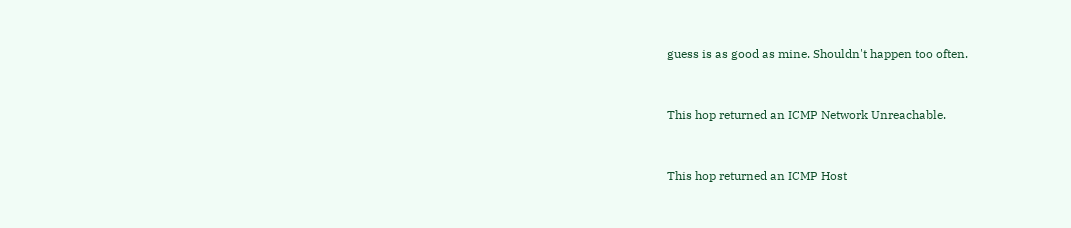guess is as good as mine. Shouldn't happen too often.


This hop returned an ICMP Network Unreachable.


This hop returned an ICMP Host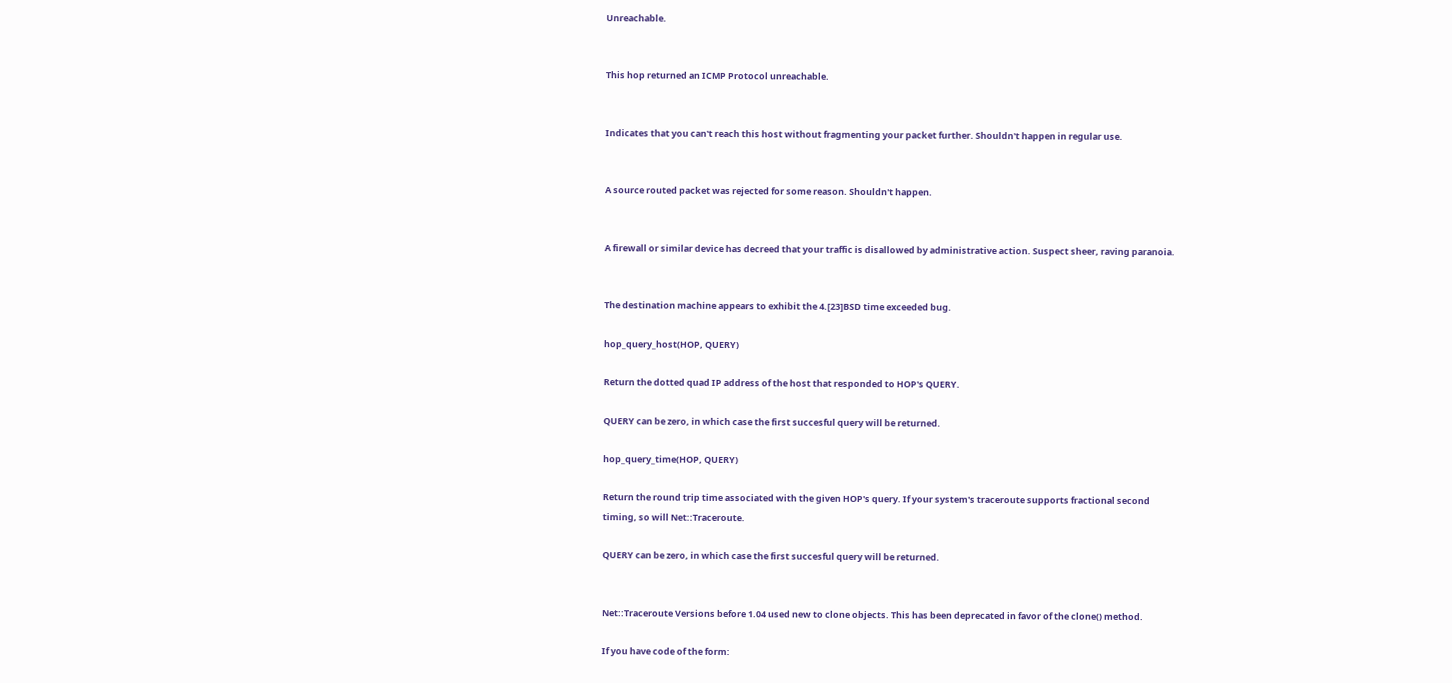Unreachable.


This hop returned an ICMP Protocol unreachable.


Indicates that you can't reach this host without fragmenting your packet further. Shouldn't happen in regular use.


A source routed packet was rejected for some reason. Shouldn't happen.


A firewall or similar device has decreed that your traffic is disallowed by administrative action. Suspect sheer, raving paranoia.


The destination machine appears to exhibit the 4.[23]BSD time exceeded bug.

hop_query_host(HOP, QUERY)

Return the dotted quad IP address of the host that responded to HOP's QUERY.

QUERY can be zero, in which case the first succesful query will be returned.

hop_query_time(HOP, QUERY)

Return the round trip time associated with the given HOP's query. If your system's traceroute supports fractional second timing, so will Net::Traceroute.

QUERY can be zero, in which case the first succesful query will be returned.


Net::Traceroute Versions before 1.04 used new to clone objects. This has been deprecated in favor of the clone() method.

If you have code of the form: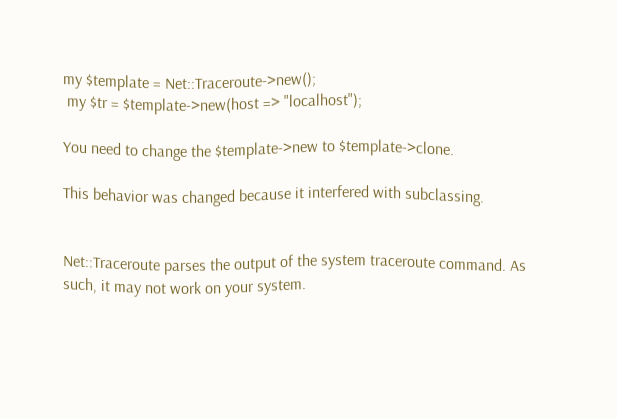my $template = Net::Traceroute->new();
 my $tr = $template->new(host => "localhost");

You need to change the $template->new to $template->clone.

This behavior was changed because it interfered with subclassing.


Net::Traceroute parses the output of the system traceroute command. As such, it may not work on your system.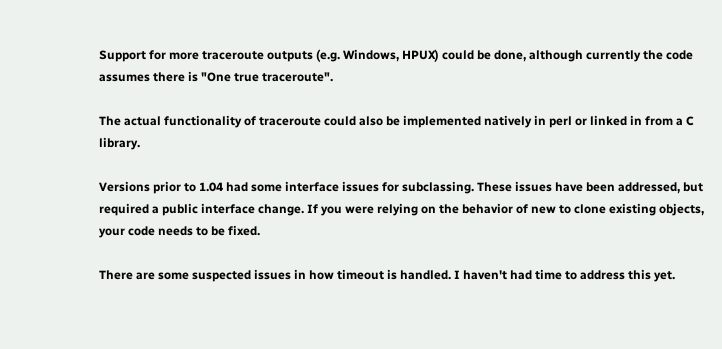Support for more traceroute outputs (e.g. Windows, HPUX) could be done, although currently the code assumes there is "One true traceroute".

The actual functionality of traceroute could also be implemented natively in perl or linked in from a C library.

Versions prior to 1.04 had some interface issues for subclassing. These issues have been addressed, but required a public interface change. If you were relying on the behavior of new to clone existing objects, your code needs to be fixed.

There are some suspected issues in how timeout is handled. I haven't had time to address this yet.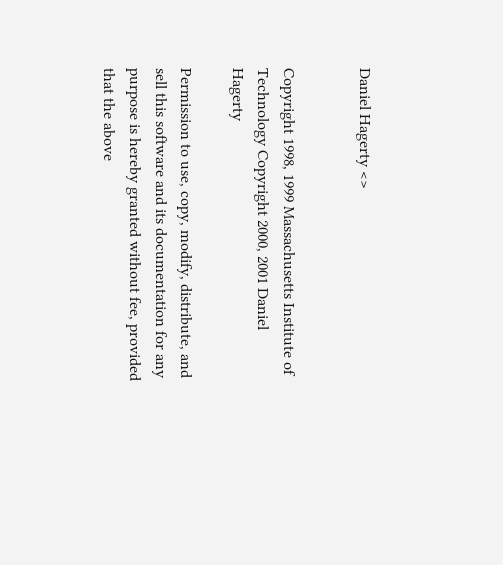Daniel Hagerty <>


Copyright 1998, 1999 Massachusetts Institute of Technology Copyright 2000, 2001 Daniel Hagerty

Permission to use, copy, modify, distribute, and sell this software and its documentation for any purpose is hereby granted without fee, provided that the above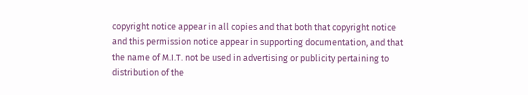copyright notice appear in all copies and that both that copyright notice and this permission notice appear in supporting documentation, and that the name of M.I.T. not be used in advertising or publicity pertaining to distribution of the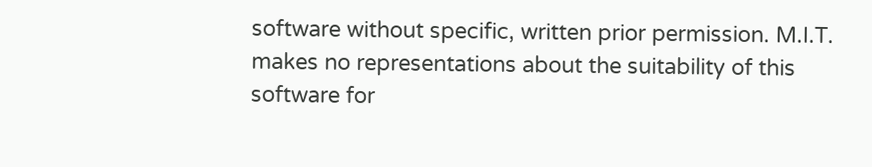software without specific, written prior permission. M.I.T. makes no representations about the suitability of this software for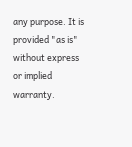any purpose. It is provided "as is" without express or implied warranty.